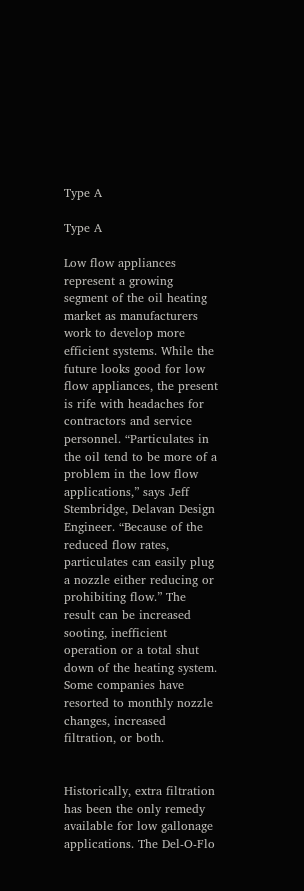Type A

Type A

Low flow appliances represent a growing segment of the oil heating market as manufacturers work to develop more efficient systems. While the future looks good for low flow appliances, the present is rife with headaches for contractors and service personnel. “Particulates in the oil tend to be more of a problem in the low flow applications,” says Jeff Stembridge, Delavan Design Engineer. “Because of the reduced flow rates, particulates can easily plug a nozzle either reducing or prohibiting flow.” The result can be increased sooting, inefficient operation or a total shut down of the heating system. Some companies have resorted to monthly nozzle changes, increased filtration, or both.


Historically, extra filtration has been the only remedy available for low gallonage applications. The Del-O-Flo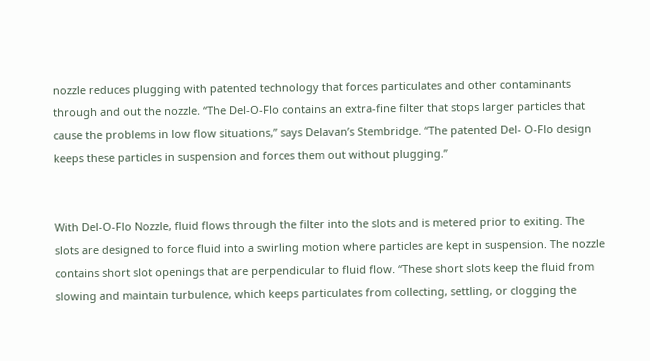nozzle reduces plugging with patented technology that forces particulates and other contaminants through and out the nozzle. “The Del-O-Flo contains an extra-fine filter that stops larger particles that cause the problems in low flow situations,” says Delavan’s Stembridge. “The patented Del- O-Flo design keeps these particles in suspension and forces them out without plugging.”


With Del-O-Flo Nozzle, fluid flows through the filter into the slots and is metered prior to exiting. The slots are designed to force fluid into a swirling motion where particles are kept in suspension. The nozzle contains short slot openings that are perpendicular to fluid flow. “These short slots keep the fluid from slowing and maintain turbulence, which keeps particulates from collecting, settling, or clogging the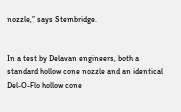nozzle,” says Stembridge.


In a test by Delavan engineers, both a standard hollow cone nozzle and an identical Del-O-Flo hollow cone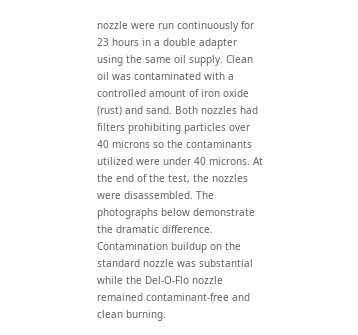nozzle were run continuously for 23 hours in a double adapter using the same oil supply. Clean oil was contaminated with a controlled amount of iron oxide (rust) and sand. Both nozzles had filters prohibiting particles over
40 microns so the contaminants utilized were under 40 microns. At the end of the test, the nozzles were disassembled. The photographs below demonstrate the dramatic difference. Contamination buildup on the standard nozzle was substantial while the Del-O-Flo nozzle remained contaminant-free and clean burning.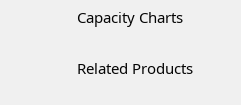Capacity Charts

Related Products